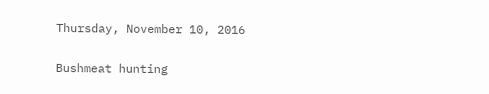Thursday, November 10, 2016

Bushmeat hunting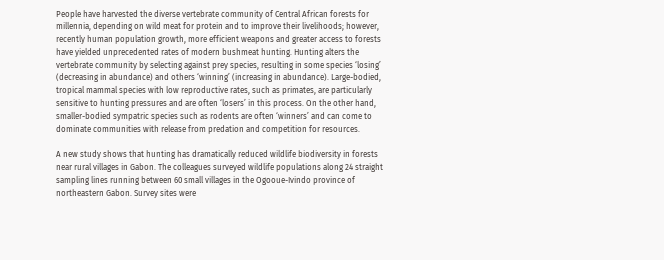People have harvested the diverse vertebrate community of Central African forests for millennia, depending on wild meat for protein and to improve their livelihoods; however, recently human population growth, more efficient weapons and greater access to forests have yielded unprecedented rates of modern bushmeat hunting. Hunting alters the vertebrate community by selecting against prey species, resulting in some species ‘losing’ (decreasing in abundance) and others ‘winning’ (increasing in abundance). Large-bodied, tropical mammal species with low reproductive rates, such as primates, are particularly sensitive to hunting pressures and are often ‘losers’ in this process. On the other hand, smaller-bodied sympatric species such as rodents are often ‘winners’ and can come to dominate communities with release from predation and competition for resources.

A new study shows that hunting has dramatically reduced wildlife biodiversity in forests near rural villages in Gabon. The colleagues surveyed wildlife populations along 24 straight sampling lines running between 60 small villages in the Ogooue-Ivindo province of northeastern Gabon. Survey sites were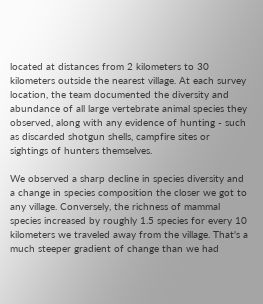located at distances from 2 kilometers to 30 kilometers outside the nearest village. At each survey location, the team documented the diversity and abundance of all large vertebrate animal species they observed, along with any evidence of hunting - such as discarded shotgun shells, campfire sites or sightings of hunters themselves.

We observed a sharp decline in species diversity and a change in species composition the closer we got to any village. Conversely, the richness of mammal species increased by roughly 1.5 species for every 10 kilometers we traveled away from the village. That's a much steeper gradient of change than we had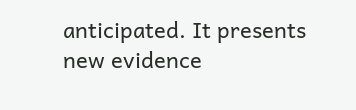anticipated. It presents new evidence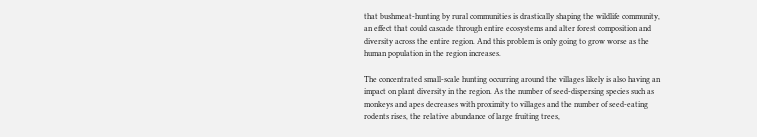that bushmeat-hunting by rural communities is drastically shaping the wildlife community, an effect that could cascade through entire ecosystems and alter forest composition and diversity across the entire region. And this problem is only going to grow worse as the human population in the region increases.

The concentrated small-scale hunting occurring around the villages likely is also having an impact on plant diversity in the region. As the number of seed-dispersing species such as monkeys and apes decreases with proximity to villages and the number of seed-eating rodents rises, the relative abundance of large fruiting trees,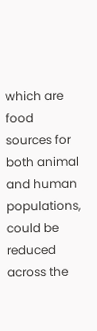which are food sources for both animal and human populations, could be reduced across the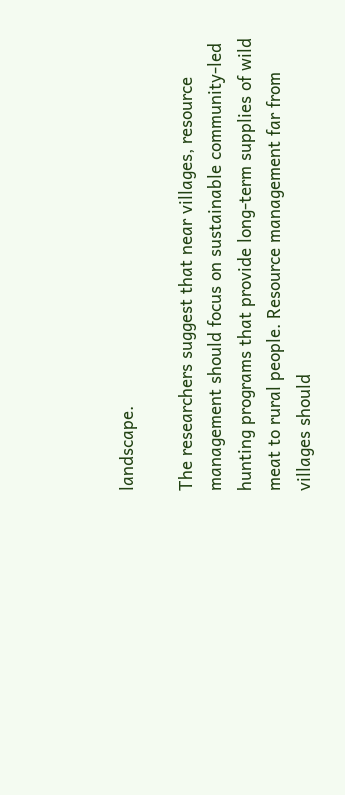landscape.

The researchers suggest that near villages, resource management should focus on sustainable community-led hunting programs that provide long-term supplies of wild meat to rural people. Resource management far from villages should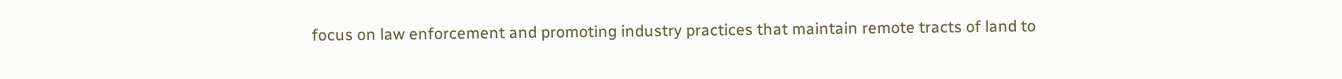focus on law enforcement and promoting industry practices that maintain remote tracts of land to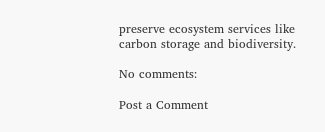preserve ecosystem services like carbon storage and biodiversity.

No comments:

Post a Comment